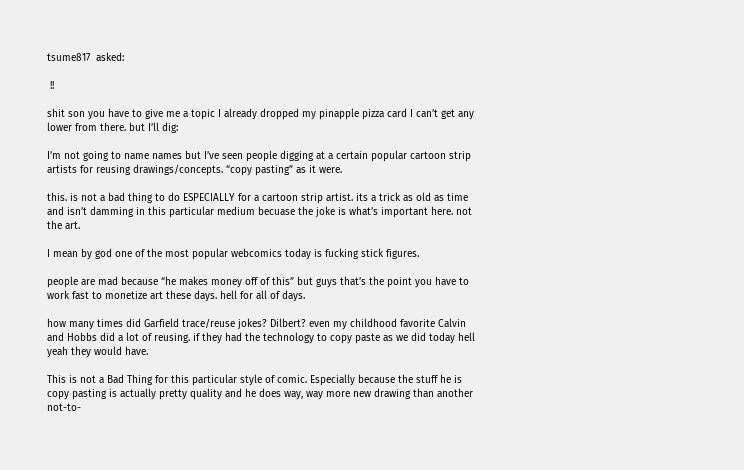tsume817  asked:

 !!

shit son you have to give me a topic I already dropped my pinapple pizza card I can’t get any lower from there. but I’ll dig:

I’m not going to name names but I’ve seen people digging at a certain popular cartoon strip artists for reusing drawings/concepts. “copy pasting” as it were.

this. is not a bad thing to do ESPECIALLY for a cartoon strip artist. its a trick as old as time and isn’t damming in this particular medium becuase the joke is what’s important here. not the art.

I mean by god one of the most popular webcomics today is fucking stick figures.

people are mad because “he makes money off of this” but guys that’s the point you have to work fast to monetize art these days. hell for all of days.

how many times did Garfield trace/reuse jokes? Dilbert? even my childhood favorite Calvin and Hobbs did a lot of reusing. if they had the technology to copy paste as we did today hell yeah they would have.

This is not a Bad Thing for this particular style of comic. Especially because the stuff he is copy pasting is actually pretty quality and he does way, way more new drawing than another not-to-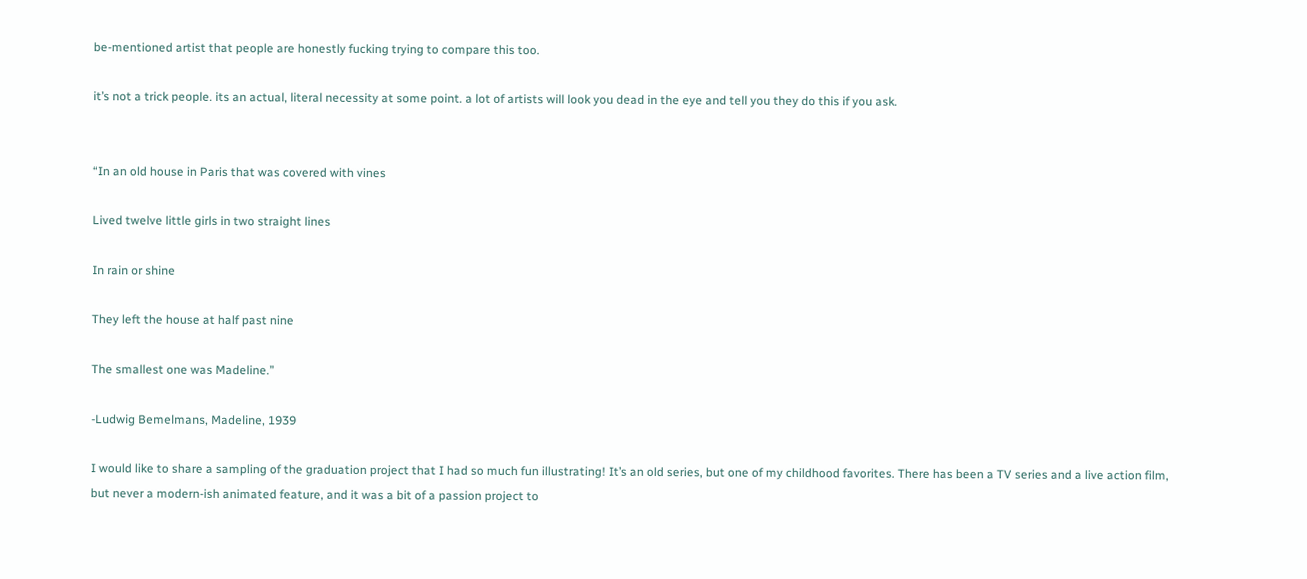be-mentioned artist that people are honestly fucking trying to compare this too.

it’s not a trick people. its an actual, literal necessity at some point. a lot of artists will look you dead in the eye and tell you they do this if you ask.


“In an old house in Paris that was covered with vines

Lived twelve little girls in two straight lines

In rain or shine

They left the house at half past nine

The smallest one was Madeline.”

-Ludwig Bemelmans, Madeline, 1939

I would like to share a sampling of the graduation project that I had so much fun illustrating! It’s an old series, but one of my childhood favorites. There has been a TV series and a live action film, but never a modern-ish animated feature, and it was a bit of a passion project to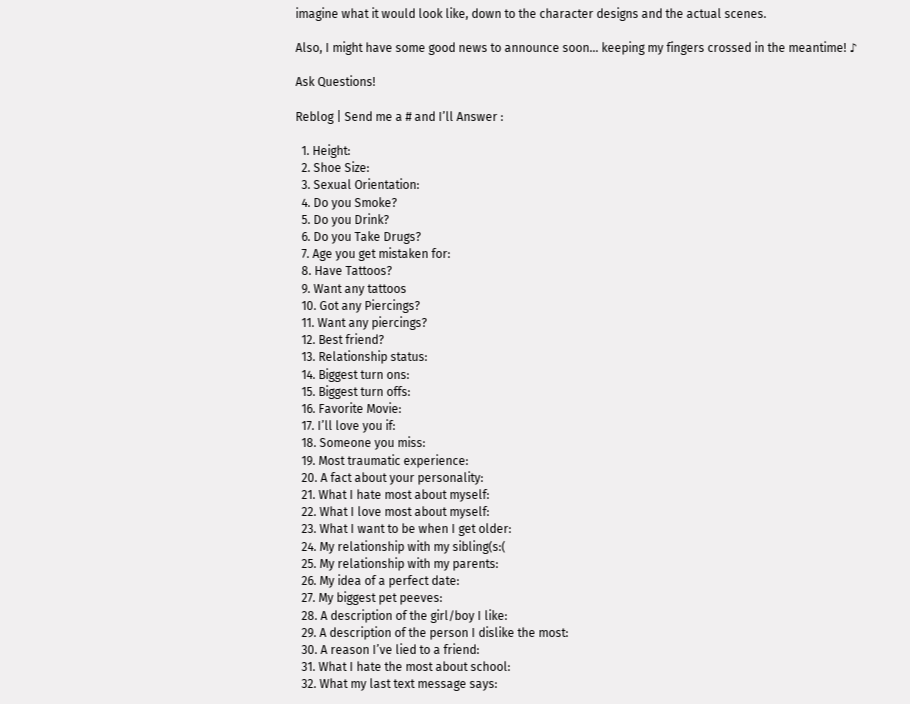imagine what it would look like, down to the character designs and the actual scenes.

Also, I might have some good news to announce soon… keeping my fingers crossed in the meantime! ♪

Ask Questions!

Reblog | Send me a # and I’ll Answer :

  1. Height:
  2. Shoe Size:
  3. Sexual Orientation:
  4. Do you Smoke?
  5. Do you Drink?
  6. Do you Take Drugs?
  7. Age you get mistaken for:
  8. Have Tattoos?
  9. Want any tattoos
  10. Got any Piercings?
  11. Want any piercings?
  12. Best friend?
  13. Relationship status:
  14. Biggest turn ons:
  15. Biggest turn offs:
  16. Favorite Movie:
  17. I’ll love you if:
  18. Someone you miss:
  19. Most traumatic experience:
  20. A fact about your personality:
  21. What I hate most about myself:
  22. What I love most about myself:
  23. What I want to be when I get older:
  24. My relationship with my sibling(s:(
  25. My relationship with my parents:
  26. My idea of a perfect date:
  27. My biggest pet peeves:
  28. A description of the girl/boy I like:
  29. A description of the person I dislike the most:
  30. A reason I’ve lied to a friend:
  31. What I hate the most about school:
  32. What my last text message says: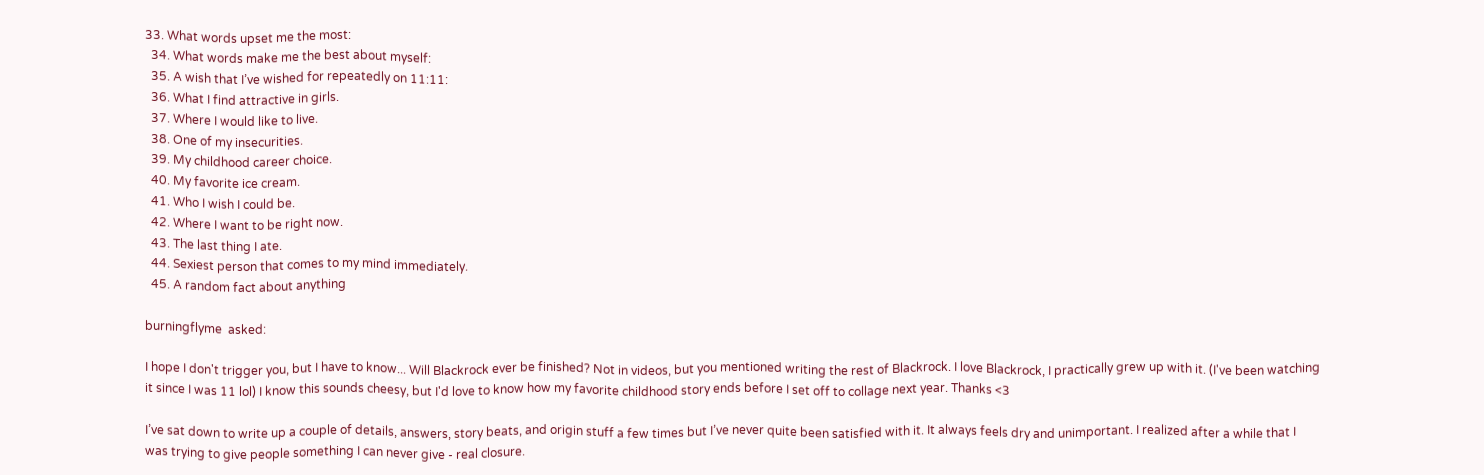33. What words upset me the most:
  34. What words make me the best about myself:
  35. A wish that I’ve wished for repeatedly on 11:11:
  36. What I find attractive in girls.
  37. Where I would like to live.
  38. One of my insecurities.
  39. My childhood career choice.
  40. My favorite ice cream.
  41. Who I wish I could be.
  42. Where I want to be right now.
  43. The last thing I ate.
  44. Sexiest person that comes to my mind immediately.
  45. A random fact about anything

burningflyme  asked:

I hope I don't trigger you, but I have to know... Will Blackrock ever be finished? Not in videos, but you mentioned writing the rest of Blackrock. I love Blackrock, I practically grew up with it. (I've been watching it since I was 11 lol) I know this sounds cheesy, but I'd love to know how my favorite childhood story ends before I set off to collage next year. Thanks <3

I’ve sat down to write up a couple of details, answers, story beats, and origin stuff a few times but I’ve never quite been satisfied with it. It always feels dry and unimportant. I realized after a while that I was trying to give people something I can never give - real closure.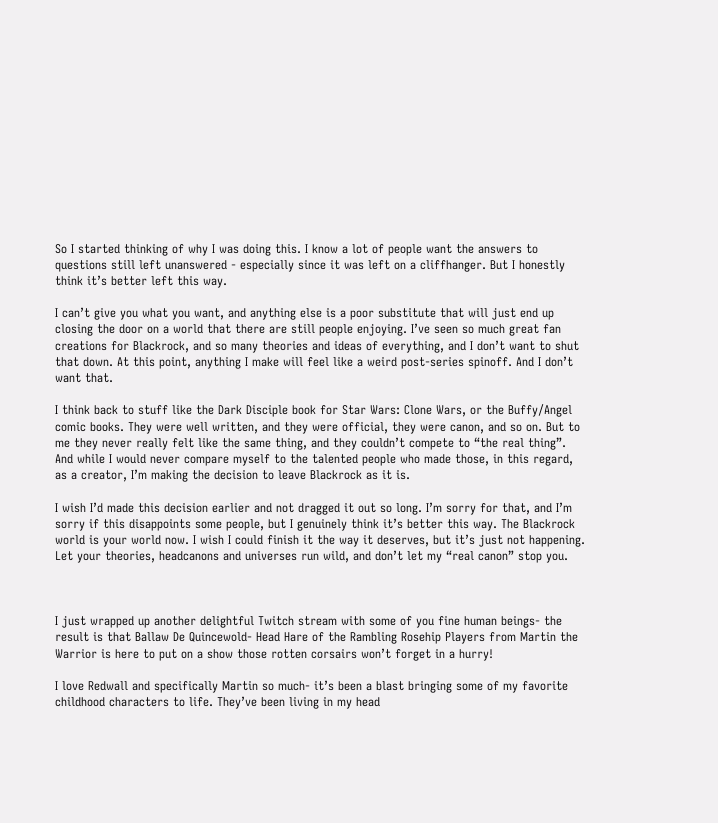So I started thinking of why I was doing this. I know a lot of people want the answers to questions still left unanswered - especially since it was left on a cliffhanger. But I honestly think it’s better left this way.

I can’t give you what you want, and anything else is a poor substitute that will just end up closing the door on a world that there are still people enjoying. I’ve seen so much great fan creations for Blackrock, and so many theories and ideas of everything, and I don’t want to shut that down. At this point, anything I make will feel like a weird post-series spinoff. And I don’t want that.

I think back to stuff like the Dark Disciple book for Star Wars: Clone Wars, or the Buffy/Angel comic books. They were well written, and they were official, they were canon, and so on. But to me they never really felt like the same thing, and they couldn’t compete to “the real thing”. And while I would never compare myself to the talented people who made those, in this regard, as a creator, I’m making the decision to leave Blackrock as it is.

I wish I’d made this decision earlier and not dragged it out so long. I’m sorry for that, and I’m sorry if this disappoints some people, but I genuinely think it’s better this way. The Blackrock world is your world now. I wish I could finish it the way it deserves, but it’s just not happening. Let your theories, headcanons and universes run wild, and don’t let my “real canon” stop you.



I just wrapped up another delightful Twitch stream with some of you fine human beings- the result is that Ballaw De Quincewold- Head Hare of the Rambling Rosehip Players from Martin the Warrior is here to put on a show those rotten corsairs won’t forget in a hurry!

I love Redwall and specifically Martin so much- it’s been a blast bringing some of my favorite childhood characters to life. They’ve been living in my head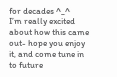for decades ^_^
I’m really excited about how this came out- hope you enjoy it, and come tune in to future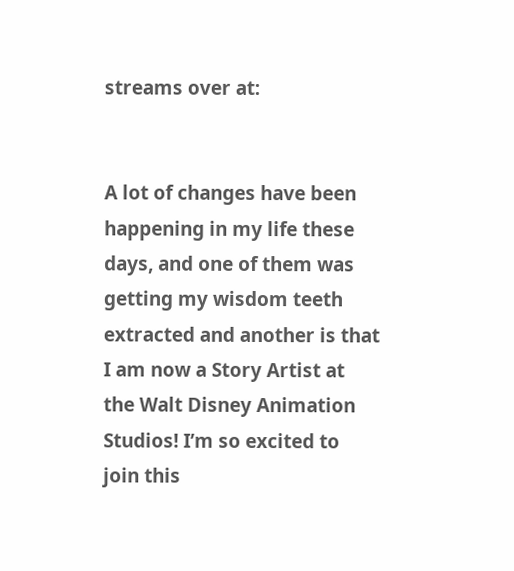streams over at:


A lot of changes have been happening in my life these days, and one of them was getting my wisdom teeth extracted and another is that I am now a Story Artist at the Walt Disney Animation Studios! I’m so excited to join this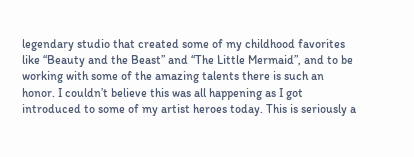legendary studio that created some of my childhood favorites like “Beauty and the Beast” and “The Little Mermaid”, and to be working with some of the amazing talents there is such an honor. I couldn’t believe this was all happening as I got introduced to some of my artist heroes today. This is seriously a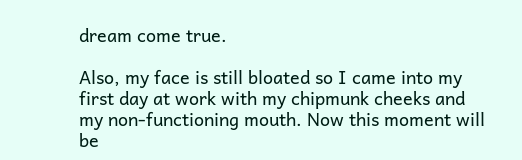dream come true.

Also, my face is still bloated so I came into my first day at work with my chipmunk cheeks and my non-functioning mouth. Now this moment will be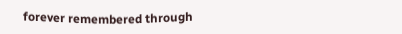forever remembered through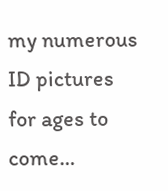my numerous ID pictures for ages to come…